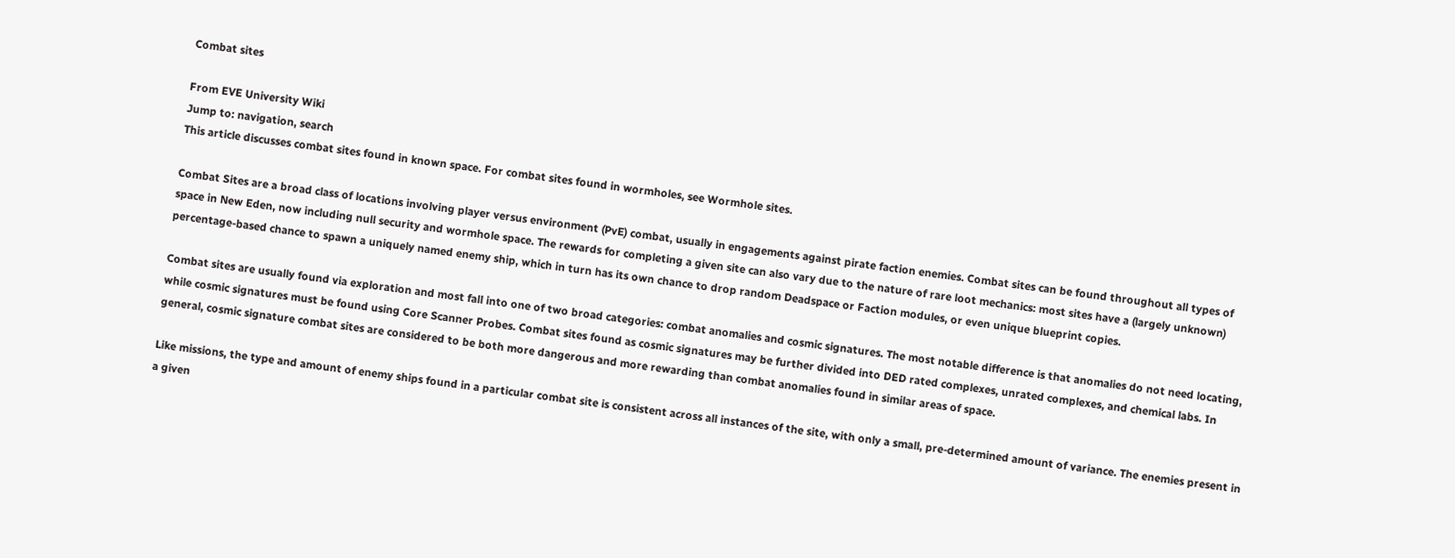Combat sites

From EVE University Wiki
Jump to: navigation, search
This article discusses combat sites found in known space. For combat sites found in wormholes, see Wormhole sites.

Combat Sites are a broad class of locations involving player versus environment (PvE) combat, usually in engagements against pirate faction enemies. Combat sites can be found throughout all types of space in New Eden, now including null security and wormhole space. The rewards for completing a given site can also vary due to the nature of rare loot mechanics: most sites have a (largely unknown) percentage-based chance to spawn a uniquely named enemy ship, which in turn has its own chance to drop random Deadspace or Faction modules, or even unique blueprint copies.

Combat sites are usually found via exploration and most fall into one of two broad categories: combat anomalies and cosmic signatures. The most notable difference is that anomalies do not need locating, while cosmic signatures must be found using Core Scanner Probes. Combat sites found as cosmic signatures may be further divided into DED rated complexes, unrated complexes, and chemical labs. In general, cosmic signature combat sites are considered to be both more dangerous and more rewarding than combat anomalies found in similar areas of space.

Like missions, the type and amount of enemy ships found in a particular combat site is consistent across all instances of the site, with only a small, pre-determined amount of variance. The enemies present in a given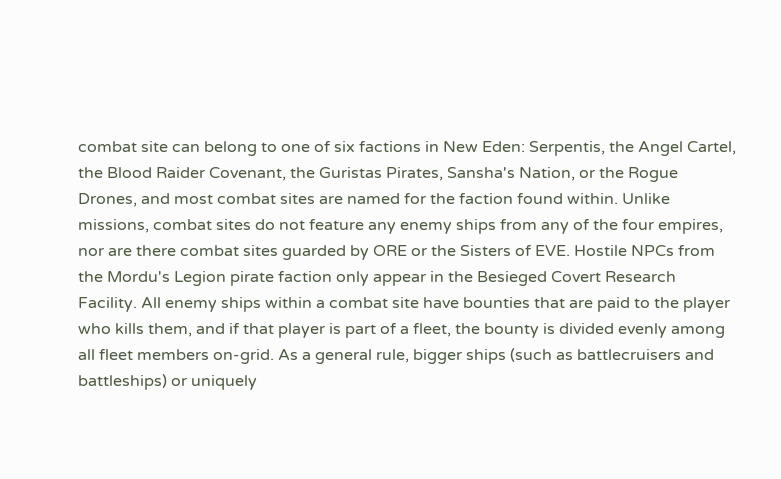combat site can belong to one of six factions in New Eden: Serpentis, the Angel Cartel, the Blood Raider Covenant, the Guristas Pirates, Sansha's Nation, or the Rogue Drones, and most combat sites are named for the faction found within. Unlike missions, combat sites do not feature any enemy ships from any of the four empires, nor are there combat sites guarded by ORE or the Sisters of EVE. Hostile NPCs from the Mordu's Legion pirate faction only appear in the Besieged Covert Research Facility. All enemy ships within a combat site have bounties that are paid to the player who kills them, and if that player is part of a fleet, the bounty is divided evenly among all fleet members on-grid. As a general rule, bigger ships (such as battlecruisers and battleships) or uniquely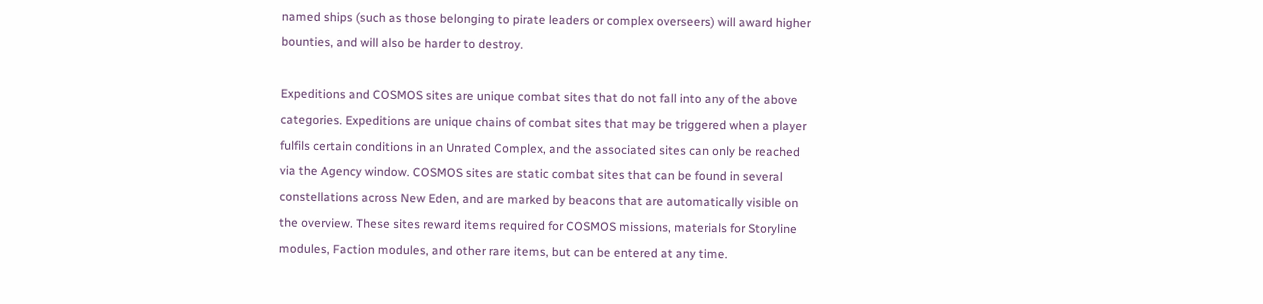named ships (such as those belonging to pirate leaders or complex overseers) will award higher bounties, and will also be harder to destroy.

Expeditions and COSMOS sites are unique combat sites that do not fall into any of the above categories. Expeditions are unique chains of combat sites that may be triggered when a player fulfils certain conditions in an Unrated Complex, and the associated sites can only be reached via the Agency window. COSMOS sites are static combat sites that can be found in several constellations across New Eden, and are marked by beacons that are automatically visible on the overview. These sites reward items required for COSMOS missions, materials for Storyline modules, Faction modules, and other rare items, but can be entered at any time.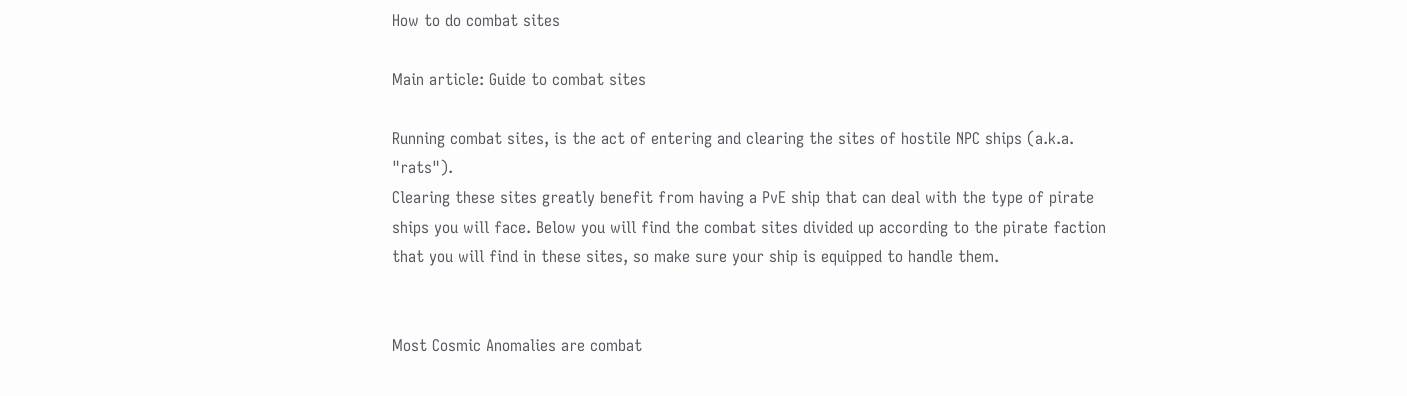How to do combat sites

Main article: Guide to combat sites

Running combat sites, is the act of entering and clearing the sites of hostile NPC ships (a.k.a. "rats").
Clearing these sites greatly benefit from having a PvE ship that can deal with the type of pirate ships you will face. Below you will find the combat sites divided up according to the pirate faction that you will find in these sites, so make sure your ship is equipped to handle them.


Most Cosmic Anomalies are combat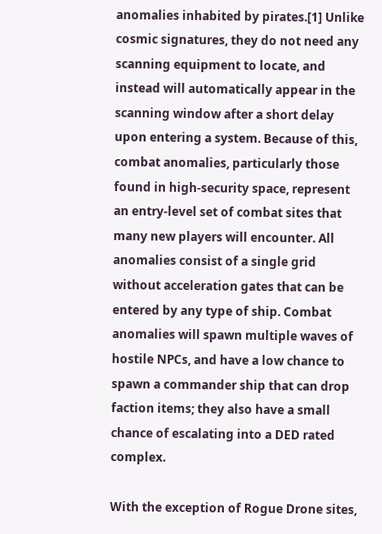anomalies inhabited by pirates.[1] Unlike cosmic signatures, they do not need any scanning equipment to locate, and instead will automatically appear in the scanning window after a short delay upon entering a system. Because of this, combat anomalies, particularly those found in high-security space, represent an entry-level set of combat sites that many new players will encounter. All anomalies consist of a single grid without acceleration gates that can be entered by any type of ship. Combat anomalies will spawn multiple waves of hostile NPCs, and have a low chance to spawn a commander ship that can drop faction items; they also have a small chance of escalating into a DED rated complex.

With the exception of Rogue Drone sites,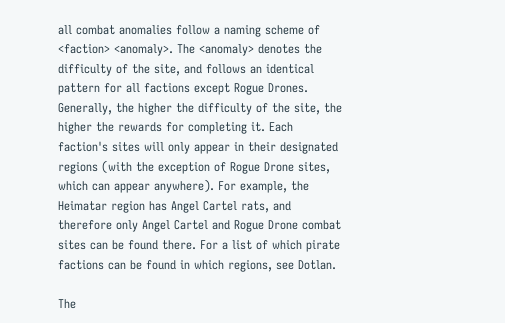all combat anomalies follow a naming scheme of <faction> <anomaly>. The <anomaly> denotes the difficulty of the site, and follows an identical pattern for all factions except Rogue Drones. Generally, the higher the difficulty of the site, the higher the rewards for completing it. Each faction's sites will only appear in their designated regions (with the exception of Rogue Drone sites, which can appear anywhere). For example, the Heimatar region has Angel Cartel rats, and therefore only Angel Cartel and Rogue Drone combat sites can be found there. For a list of which pirate factions can be found in which regions, see Dotlan.

The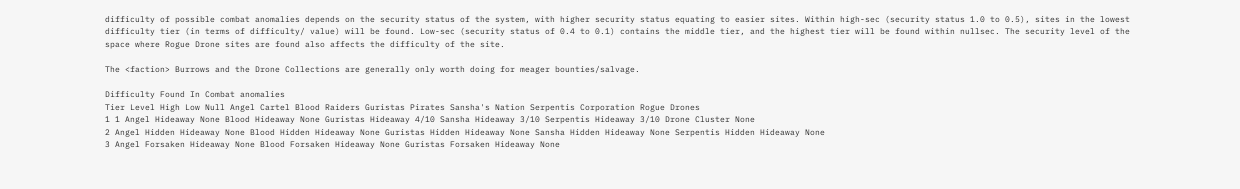difficulty of possible combat anomalies depends on the security status of the system, with higher security status equating to easier sites. Within high-sec (security status 1.0 to 0.5), sites in the lowest difficulty tier (in terms of difficulty/ value) will be found. Low-sec (security status of 0.4 to 0.1) contains the middle tier, and the highest tier will be found within nullsec. The security level of the space where Rogue Drone sites are found also affects the difficulty of the site.

The <faction> Burrows and the Drone Collections are generally only worth doing for meager bounties/salvage.

Difficulty Found In Combat anomalies
Tier Level High Low Null Angel Cartel Blood Raiders Guristas Pirates Sansha's Nation Serpentis Corporation Rogue Drones
1 1 Angel Hideaway None Blood Hideaway None Guristas Hideaway 4/10 Sansha Hideaway 3/10 Serpentis Hideaway 3/10 Drone Cluster None
2 Angel Hidden Hideaway None Blood Hidden Hideaway None Guristas Hidden Hideaway None Sansha Hidden Hideaway None Serpentis Hidden Hideaway None
3 Angel Forsaken Hideaway None Blood Forsaken Hideaway None Guristas Forsaken Hideaway None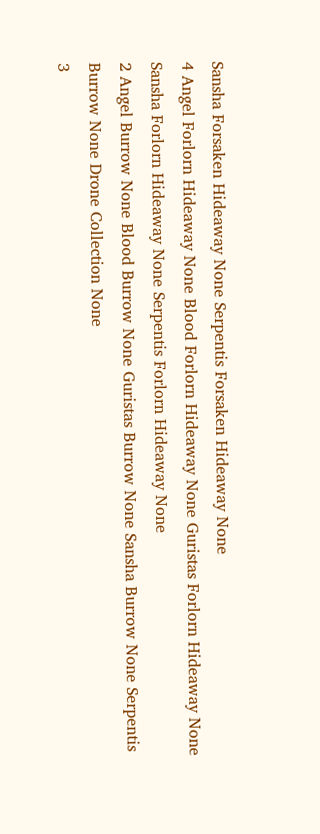Sansha Forsaken Hideaway None Serpentis Forsaken Hideaway None
4 Angel Forlorn Hideaway None Blood Forlorn Hideaway None Guristas Forlorn Hideaway None Sansha Forlorn Hideaway None Serpentis Forlorn Hideaway None
2 Angel Burrow None Blood Burrow None Guristas Burrow None Sansha Burrow None Serpentis Burrow None Drone Collection None
3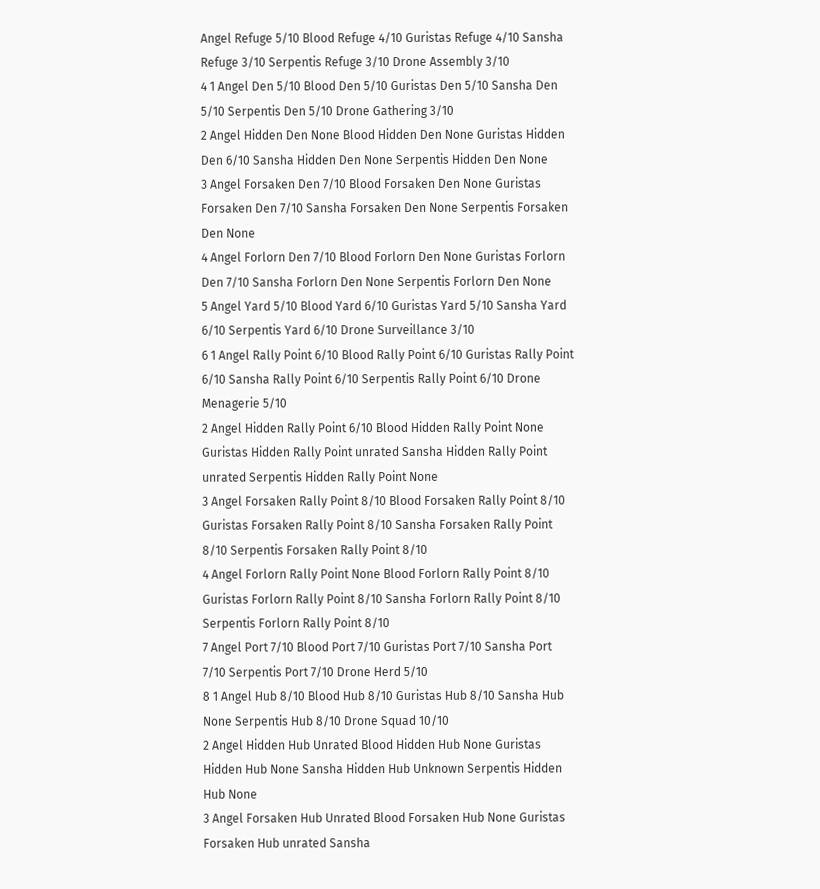Angel Refuge 5/10 Blood Refuge 4/10 Guristas Refuge 4/10 Sansha Refuge 3/10 Serpentis Refuge 3/10 Drone Assembly 3/10
4 1 Angel Den 5/10 Blood Den 5/10 Guristas Den 5/10 Sansha Den 5/10 Serpentis Den 5/10 Drone Gathering 3/10
2 Angel Hidden Den None Blood Hidden Den None Guristas Hidden Den 6/10 Sansha Hidden Den None Serpentis Hidden Den None
3 Angel Forsaken Den 7/10 Blood Forsaken Den None Guristas Forsaken Den 7/10 Sansha Forsaken Den None Serpentis Forsaken Den None
4 Angel Forlorn Den 7/10 Blood Forlorn Den None Guristas Forlorn Den 7/10 Sansha Forlorn Den None Serpentis Forlorn Den None
5 Angel Yard 5/10 Blood Yard 6/10 Guristas Yard 5/10 Sansha Yard 6/10 Serpentis Yard 6/10 Drone Surveillance 3/10
6 1 Angel Rally Point 6/10 Blood Rally Point 6/10 Guristas Rally Point 6/10 Sansha Rally Point 6/10 Serpentis Rally Point 6/10 Drone Menagerie 5/10
2 Angel Hidden Rally Point 6/10 Blood Hidden Rally Point None Guristas Hidden Rally Point unrated Sansha Hidden Rally Point unrated Serpentis Hidden Rally Point None
3 Angel Forsaken Rally Point 8/10 Blood Forsaken Rally Point 8/10 Guristas Forsaken Rally Point 8/10 Sansha Forsaken Rally Point 8/10 Serpentis Forsaken Rally Point 8/10
4 Angel Forlorn Rally Point None Blood Forlorn Rally Point 8/10 Guristas Forlorn Rally Point 8/10 Sansha Forlorn Rally Point 8/10 Serpentis Forlorn Rally Point 8/10
7 Angel Port 7/10 Blood Port 7/10 Guristas Port 7/10 Sansha Port 7/10 Serpentis Port 7/10 Drone Herd 5/10
8 1 Angel Hub 8/10 Blood Hub 8/10 Guristas Hub 8/10 Sansha Hub None Serpentis Hub 8/10 Drone Squad 10/10
2 Angel Hidden Hub Unrated Blood Hidden Hub None Guristas Hidden Hub None Sansha Hidden Hub Unknown Serpentis Hidden Hub None
3 Angel Forsaken Hub Unrated Blood Forsaken Hub None Guristas Forsaken Hub unrated Sansha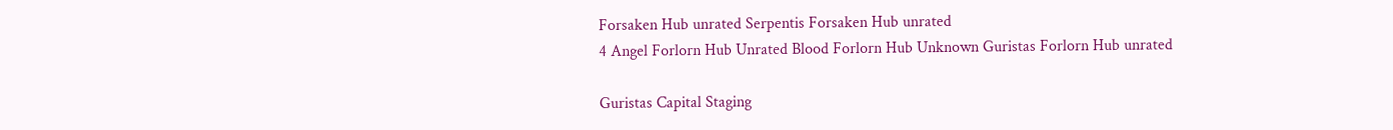Forsaken Hub unrated Serpentis Forsaken Hub unrated
4 Angel Forlorn Hub Unrated Blood Forlorn Hub Unknown Guristas Forlorn Hub unrated

Guristas Capital Staging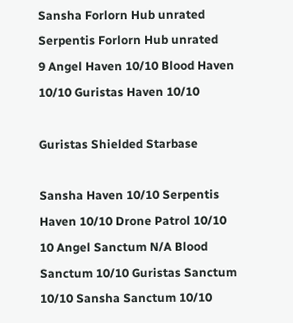Sansha Forlorn Hub unrated Serpentis Forlorn Hub unrated
9 Angel Haven 10/10 Blood Haven 10/10 Guristas Haven 10/10

Guristas Shielded Starbase

Sansha Haven 10/10 Serpentis Haven 10/10 Drone Patrol 10/10
10 Angel Sanctum N/A Blood Sanctum 10/10 Guristas Sanctum 10/10 Sansha Sanctum 10/10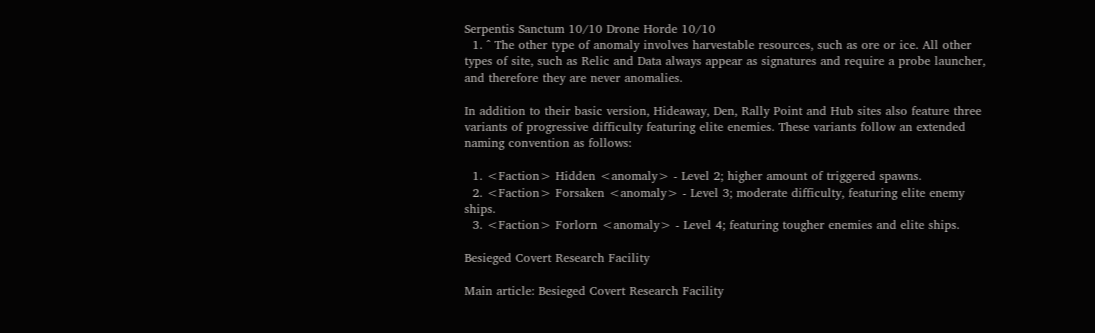Serpentis Sanctum 10/10 Drone Horde 10/10
  1. ^ The other type of anomaly involves harvestable resources, such as ore or ice. All other types of site, such as Relic and Data always appear as signatures and require a probe launcher, and therefore they are never anomalies.

In addition to their basic version, Hideaway, Den, Rally Point and Hub sites also feature three variants of progressive difficulty featuring elite enemies. These variants follow an extended naming convention as follows:

  1. <Faction> Hidden <anomaly> - Level 2; higher amount of triggered spawns.
  2. <Faction> Forsaken <anomaly> - Level 3; moderate difficulty, featuring elite enemy ships.
  3. <Faction> Forlorn <anomaly> - Level 4; featuring tougher enemies and elite ships.

Besieged Covert Research Facility

Main article: Besieged Covert Research Facility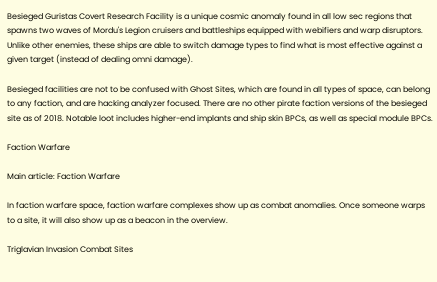Besieged Guristas Covert Research Facility is a unique cosmic anomaly found in all low sec regions that spawns two waves of Mordu's Legion cruisers and battleships equipped with webifiers and warp disruptors. Unlike other enemies, these ships are able to switch damage types to find what is most effective against a given target (instead of dealing omni damage).

Besieged facilities are not to be confused with Ghost Sites, which are found in all types of space, can belong to any faction, and are hacking analyzer focused. There are no other pirate faction versions of the besieged site as of 2018. Notable loot includes higher-end implants and ship skin BPCs, as well as special module BPCs.

Faction Warfare

Main article: Faction Warfare

In faction warfare space, faction warfare complexes show up as combat anomalies. Once someone warps to a site, it will also show up as a beacon in the overview.

Triglavian Invasion Combat Sites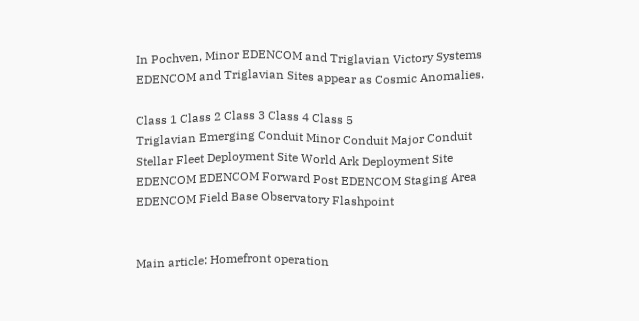In Pochven, Minor EDENCOM and Triglavian Victory Systems EDENCOM and Triglavian Sites appear as Cosmic Anomalies.

Class 1 Class 2 Class 3 Class 4 Class 5
Triglavian Emerging Conduit Minor Conduit Major Conduit Stellar Fleet Deployment Site World Ark Deployment Site
EDENCOM EDENCOM Forward Post EDENCOM Staging Area EDENCOM Field Base Observatory Flashpoint


Main article: Homefront operation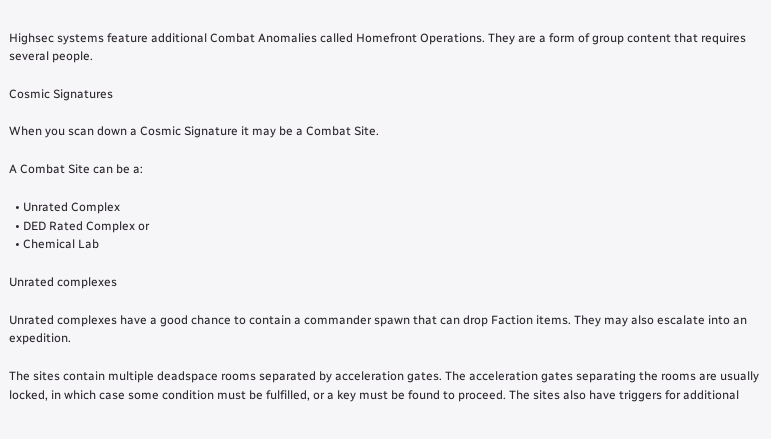Highsec systems feature additional Combat Anomalies called Homefront Operations. They are a form of group content that requires several people.

Cosmic Signatures

When you scan down a Cosmic Signature it may be a Combat Site.

A Combat Site can be a:

  • Unrated Complex
  • DED Rated Complex or
  • Chemical Lab

Unrated complexes

Unrated complexes have a good chance to contain a commander spawn that can drop Faction items. They may also escalate into an expedition.

The sites contain multiple deadspace rooms separated by acceleration gates. The acceleration gates separating the rooms are usually locked, in which case some condition must be fulfilled, or a key must be found to proceed. The sites also have triggers for additional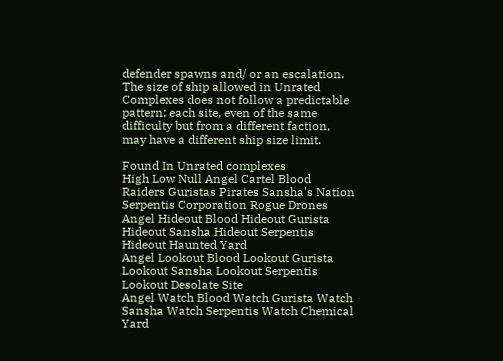defender spawns and/ or an escalation. The size of ship allowed in Unrated Complexes does not follow a predictable pattern; each site, even of the same difficulty but from a different faction, may have a different ship size limit.

Found In Unrated complexes
High Low Null Angel Cartel Blood Raiders Guristas Pirates Sansha's Nation Serpentis Corporation Rogue Drones
Angel Hideout Blood Hideout Gurista Hideout Sansha Hideout Serpentis Hideout Haunted Yard
Angel Lookout Blood Lookout Gurista Lookout Sansha Lookout Serpentis Lookout Desolate Site
Angel Watch Blood Watch Gurista Watch Sansha Watch Serpentis Watch Chemical Yard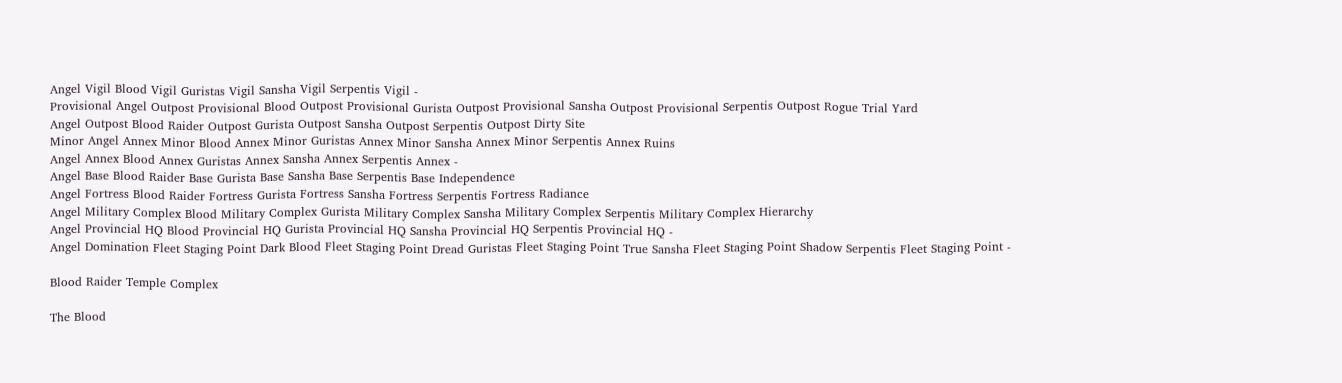Angel Vigil Blood Vigil Guristas Vigil Sansha Vigil Serpentis Vigil -
Provisional Angel Outpost Provisional Blood Outpost Provisional Gurista Outpost Provisional Sansha Outpost Provisional Serpentis Outpost Rogue Trial Yard
Angel Outpost Blood Raider Outpost Gurista Outpost Sansha Outpost Serpentis Outpost Dirty Site
Minor Angel Annex Minor Blood Annex Minor Guristas Annex Minor Sansha Annex Minor Serpentis Annex Ruins
Angel Annex Blood Annex Guristas Annex Sansha Annex Serpentis Annex -
Angel Base Blood Raider Base Gurista Base Sansha Base Serpentis Base Independence
Angel Fortress Blood Raider Fortress Gurista Fortress Sansha Fortress Serpentis Fortress Radiance
Angel Military Complex Blood Military Complex Gurista Military Complex Sansha Military Complex Serpentis Military Complex Hierarchy
Angel Provincial HQ Blood Provincial HQ Gurista Provincial HQ Sansha Provincial HQ Serpentis Provincial HQ -
Angel Domination Fleet Staging Point Dark Blood Fleet Staging Point Dread Guristas Fleet Staging Point True Sansha Fleet Staging Point Shadow Serpentis Fleet Staging Point -

Blood Raider Temple Complex

The Blood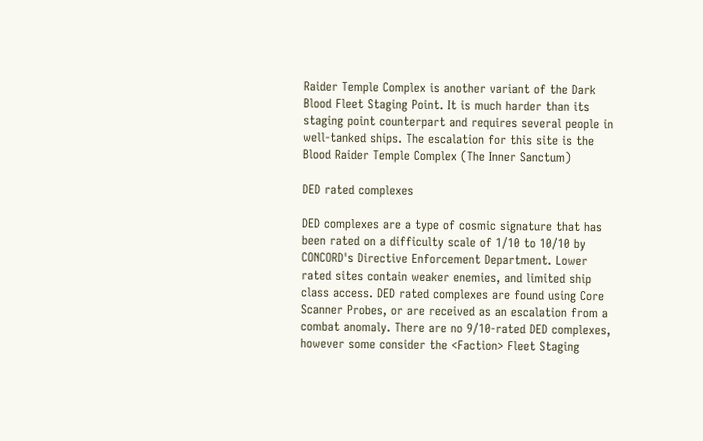Raider Temple Complex is another variant of the Dark Blood Fleet Staging Point. It is much harder than its staging point counterpart and requires several people in well-tanked ships. The escalation for this site is the Blood Raider Temple Complex (The Inner Sanctum)

DED rated complexes

DED complexes are a type of cosmic signature that has been rated on a difficulty scale of 1/10 to 10/10 by CONCORD's Directive Enforcement Department. Lower rated sites contain weaker enemies, and limited ship class access. DED rated complexes are found using Core Scanner Probes, or are received as an escalation from a combat anomaly. There are no 9/10-rated DED complexes, however some consider the <Faction> Fleet Staging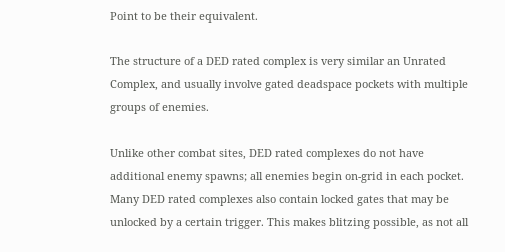Point to be their equivalent.

The structure of a DED rated complex is very similar an Unrated Complex, and usually involve gated deadspace pockets with multiple groups of enemies.

Unlike other combat sites, DED rated complexes do not have additional enemy spawns; all enemies begin on-grid in each pocket. Many DED rated complexes also contain locked gates that may be unlocked by a certain trigger. This makes blitzing possible, as not all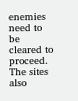enemies need to be cleared to proceed. The sites also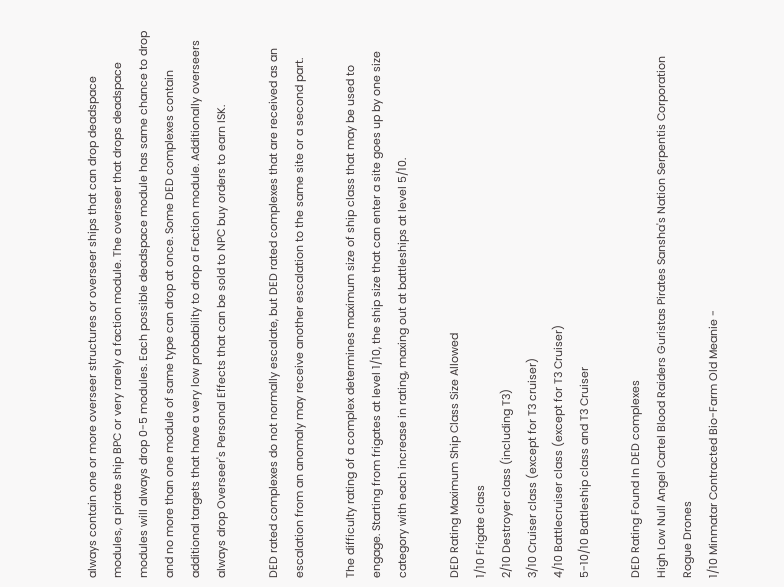always contain one or more overseer structures or overseer ships that can drop deadspace modules, a pirate ship BPC or very rarely a faction module. The overseer that drops deadspace modules will always drop 0-5 modules. Each possible deadspace module has same chance to drop and no more than one module of same type can drop at once. Some DED complexes contain additional targets that have a very low probability to drop a Faction module. Additionally overseers always drop Overseer's Personal Effects that can be sold to NPC buy orders to earn ISK.

DED rated complexes do not normally escalate, but DED rated complexes that are received as an escalation from an anomaly may receive another escalation to the same site or a second part.

The difficulty rating of a complex determines maximum size of ship class that may be used to engage. Starting from frigates at level 1/10, the ship size that can enter a site goes up by one size category with each increase in rating, maxing out at battleships at level 5/10.

DED Rating Maximum Ship Class Size Allowed
1/10 Frigate class
2/10 Destroyer class (including T3)
3/10 Cruiser class (except for T3 cruiser)
4/10 Battlecruiser class (except for T3 Cruiser)
5-10/10 Battleship class and T3 Cruiser

DED Rating Found In DED complexes
High Low Null Angel Cartel Blood Raiders Guristas Pirates Sansha's Nation Serpentis Corporation Rogue Drones
1/10 Minmatar Contracted Bio-Farm Old Meanie -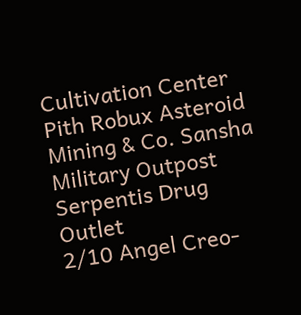Cultivation Center Pith Robux Asteroid Mining & Co. Sansha Military Outpost Serpentis Drug Outlet
2/10 Angel Creo-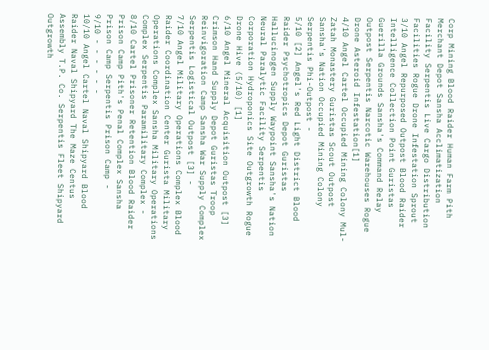Corp Mining Blood Raider Human Farm Pith Merchant Depot Sansha Acclimatization Facility Serpentis Live Cargo Distribution Facilities Rogue Drone Infestation Sprout
3/10 Angel Repurposed Outpost Blood Raider Intelligence Collection Point Guristas Guerilla Grounds Sansha's Command Relay Outpost Serpentis Narcotic Warehouses Rogue Drone Asteroid Infestation[1]
4/10 Angel Cartel Occupied Mining Colony Mul-Zatah Monastery Guristas Scout Outpost Sansha's Nation Occupied Mining Colony Serpentis Phi-Outpost -
5/10 [2] Angel's Red Light District Blood Raider Psychotropics Depot Guristas Hallucinogen Supply Waypoint Sansha's Nation Neural Paralytic Facility Serpentis Corporation Hydroponics Site Outgrowth Rogue Drone Hive (5/10) [1]
6/10 Angel Mineral Acquisition Outpost [3] Crimson Hand Supply Depot Guristas Troop Reinvigoration Camp Sansha War Supply Complex Serpentis Logistical Outpost [3] -
7/10 Angel Military Operations Complex Blood Raider Coordination Center Gurista Military Operations Complex Sansha Military Operations Complex Serpentis Paramilitary Complex -
8/10 Cartel Prisoner Retention Blood Raider Prison Camp Pith's Penal Complex Sansha Prison Camp Serpentis Prison Camp -
9/10 - - - - - -
10/10 Angel Cartel Naval Shipyard Blood Raider Naval Shipyard The Maze Centus Assembly T.P. Co. Serpentis Fleet Shipyard Outgrowth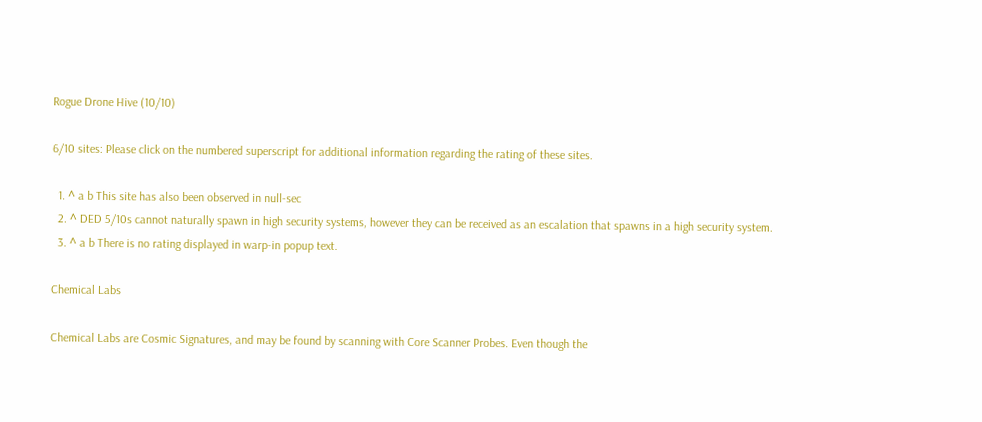Rogue Drone Hive (10/10)

6/10 sites: Please click on the numbered superscript for additional information regarding the rating of these sites.

  1. ^ a b This site has also been observed in null-sec
  2. ^ DED 5/10s cannot naturally spawn in high security systems, however they can be received as an escalation that spawns in a high security system.
  3. ^ a b There is no rating displayed in warp-in popup text.

Chemical Labs

Chemical Labs are Cosmic Signatures, and may be found by scanning with Core Scanner Probes. Even though the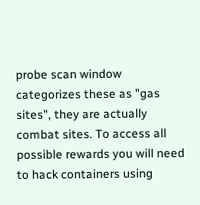probe scan window categorizes these as "gas sites", they are actually combat sites. To access all possible rewards you will need to hack containers using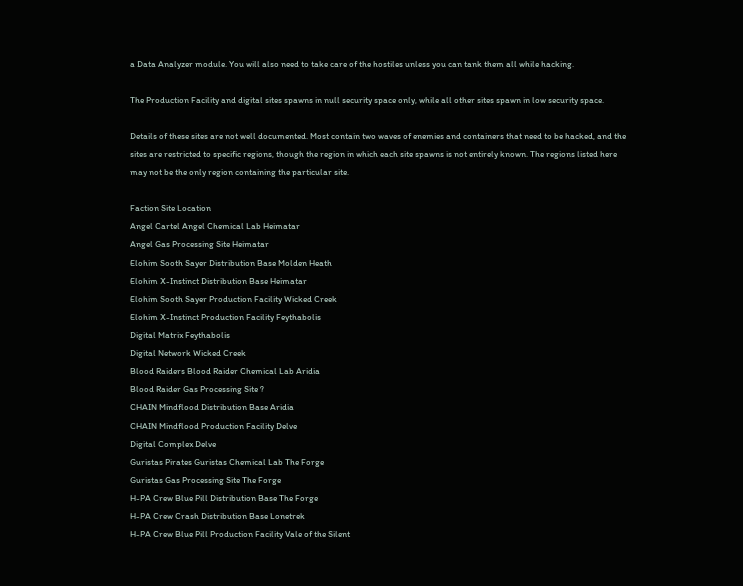a Data Analyzer module. You will also need to take care of the hostiles unless you can tank them all while hacking.

The Production Facility and digital sites spawns in null security space only, while all other sites spawn in low security space.

Details of these sites are not well documented. Most contain two waves of enemies and containers that need to be hacked, and the sites are restricted to specific regions, though the region in which each site spawns is not entirely known. The regions listed here may not be the only region containing the particular site.

Faction Site Location
Angel Cartel Angel Chemical Lab Heimatar
Angel Gas Processing Site Heimatar
Elohim Sooth Sayer Distribution Base Molden Heath
Elohim X-Instinct Distribution Base Heimatar
Elohim Sooth Sayer Production Facility Wicked Creek
Elohim X-Instinct Production Facility Feythabolis
Digital Matrix Feythabolis
Digital Network Wicked Creek
Blood Raiders Blood Raider Chemical Lab Aridia
Blood Raider Gas Processing Site ?
CHAIN Mindflood Distribution Base Aridia
CHAIN Mindflood Production Facility Delve
Digital Complex Delve
Guristas Pirates Guristas Chemical Lab The Forge
Guristas Gas Processing Site The Forge
H-PA Crew Blue Pill Distribution Base The Forge
H-PA Crew Crash Distribution Base Lonetrek
H-PA Crew Blue Pill Production Facility Vale of the Silent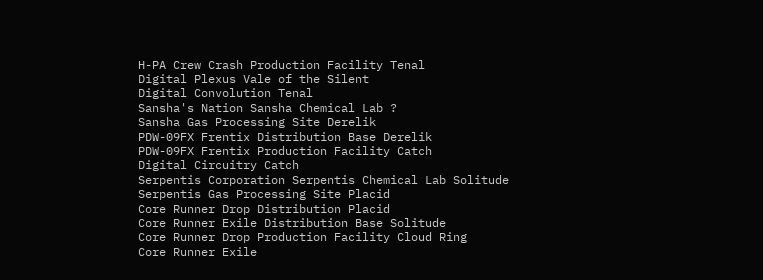H-PA Crew Crash Production Facility Tenal
Digital Plexus Vale of the Silent
Digital Convolution Tenal
Sansha's Nation Sansha Chemical Lab ?
Sansha Gas Processing Site Derelik
PDW-09FX Frentix Distribution Base Derelik
PDW-09FX Frentix Production Facility Catch
Digital Circuitry Catch
Serpentis Corporation Serpentis Chemical Lab Solitude
Serpentis Gas Processing Site Placid
Core Runner Drop Distribution Placid
Core Runner Exile Distribution Base Solitude
Core Runner Drop Production Facility Cloud Ring
Core Runner Exile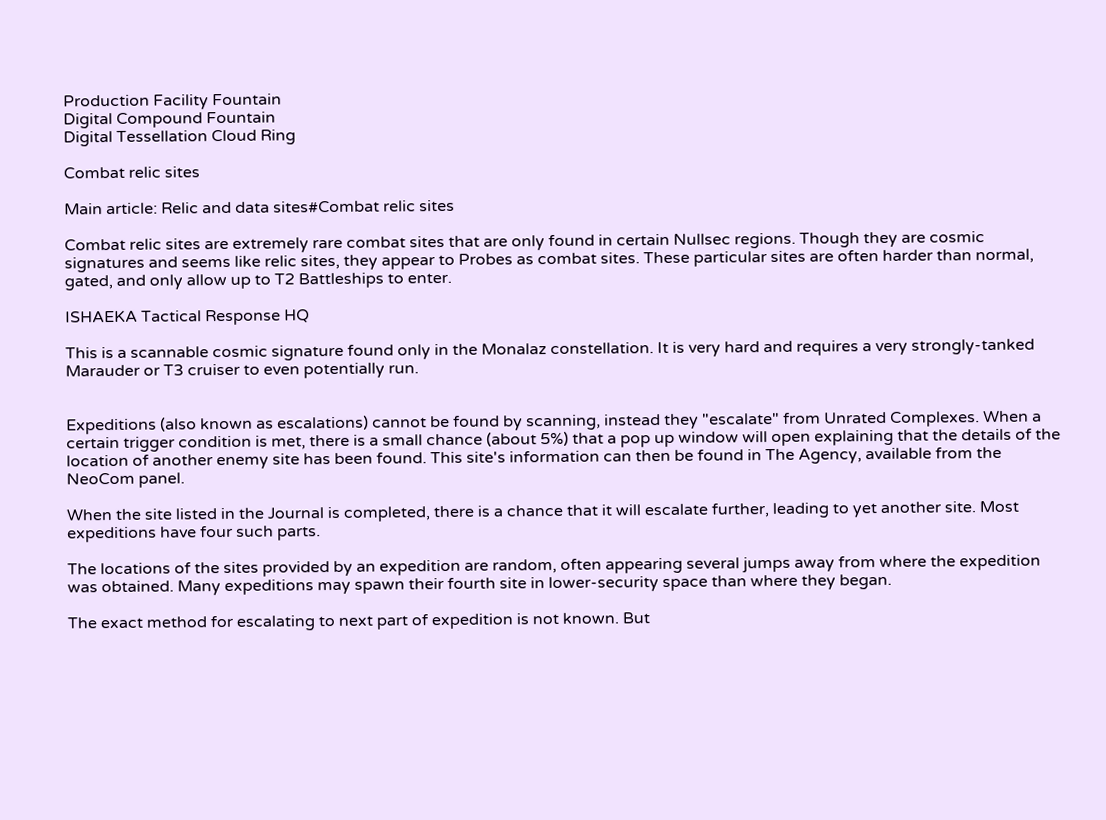Production Facility Fountain
Digital Compound Fountain
Digital Tessellation Cloud Ring

Combat relic sites

Main article: Relic and data sites#Combat relic sites

Combat relic sites are extremely rare combat sites that are only found in certain Nullsec regions. Though they are cosmic signatures and seems like relic sites, they appear to Probes as combat sites. These particular sites are often harder than normal, gated, and only allow up to T2 Battleships to enter.

ISHAEKA Tactical Response HQ

This is a scannable cosmic signature found only in the Monalaz constellation. It is very hard and requires a very strongly-tanked Marauder or T3 cruiser to even potentially run.


Expeditions (also known as escalations) cannot be found by scanning, instead they "escalate" from Unrated Complexes. When a certain trigger condition is met, there is a small chance (about 5%) that a pop up window will open explaining that the details of the location of another enemy site has been found. This site's information can then be found in The Agency, available from the NeoCom panel.

When the site listed in the Journal is completed, there is a chance that it will escalate further, leading to yet another site. Most expeditions have four such parts.

The locations of the sites provided by an expedition are random, often appearing several jumps away from where the expedition was obtained. Many expeditions may spawn their fourth site in lower-security space than where they began.

The exact method for escalating to next part of expedition is not known. But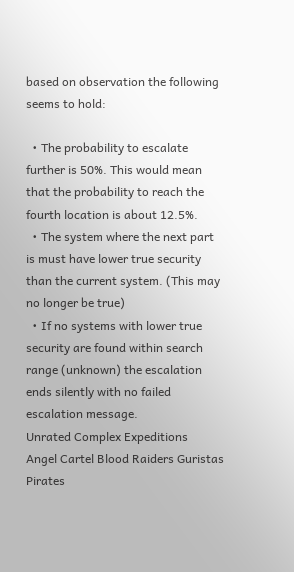based on observation the following seems to hold:

  • The probability to escalate further is 50%. This would mean that the probability to reach the fourth location is about 12.5%.
  • The system where the next part is must have lower true security than the current system. (This may no longer be true)
  • If no systems with lower true security are found within search range (unknown) the escalation ends silently with no failed escalation message.
Unrated Complex Expeditions
Angel Cartel Blood Raiders Guristas Pirates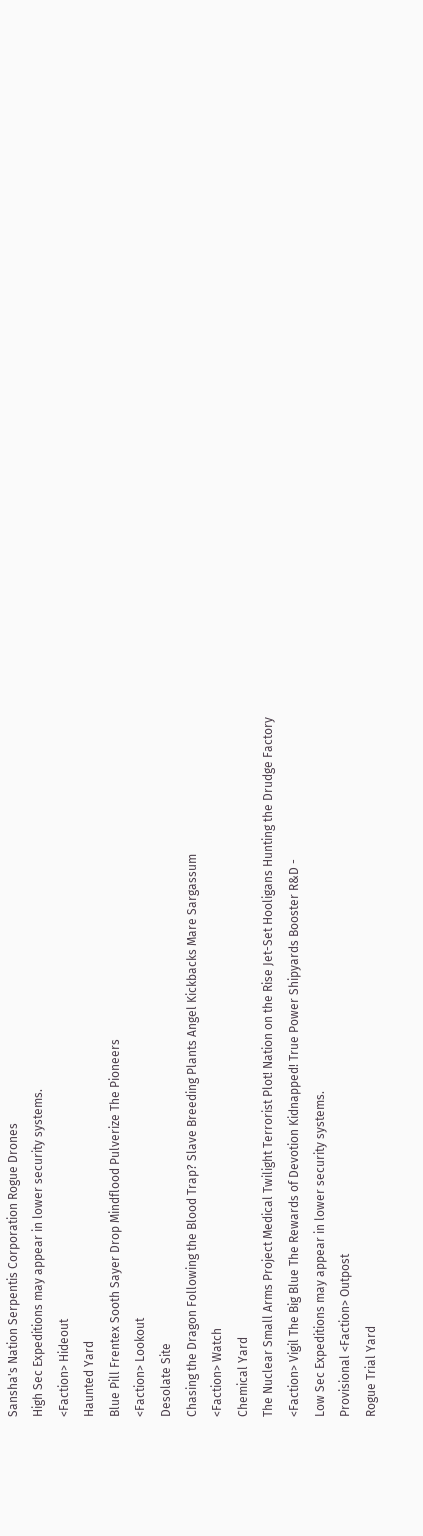Sansha's Nation Serpentis Corporation Rogue Drones
High Sec Expeditions may appear in lower security systems.
<Faction> Hideout
Haunted Yard
Blue Pill Frentex Sooth Sayer Drop Mindflood Pulverize The Pioneers
<Faction> Lookout
Desolate Site
Chasing the Dragon Following the Blood Trap? Slave Breeding Plants Angel Kickbacks Mare Sargassum
<Faction> Watch
Chemical Yard
The Nuclear Small Arms Project Medical Twilight Terrorist Plot! Nation on the Rise Jet-Set Hooligans Hunting the Drudge Factory
<Faction> Vigil The Big Blue The Rewards of Devotion Kidnapped! True Power Shipyards Booster R&D -
Low Sec Expeditions may appear in lower security systems.
Provisional <Faction> Outpost
Rogue Trial Yard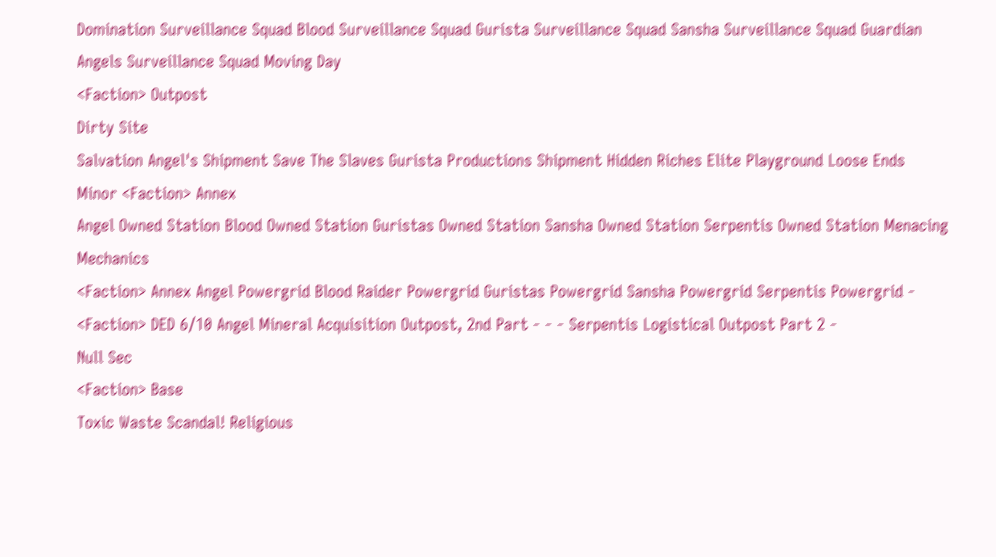Domination Surveillance Squad Blood Surveillance Squad Gurista Surveillance Squad Sansha Surveillance Squad Guardian Angels Surveillance Squad Moving Day
<Faction> Outpost
Dirty Site
Salvation Angel's Shipment Save The Slaves Gurista Productions Shipment Hidden Riches Elite Playground Loose Ends
Minor <Faction> Annex
Angel Owned Station Blood Owned Station Guristas Owned Station Sansha Owned Station Serpentis Owned Station Menacing Mechanics
<Faction> Annex Angel Powergrid Blood Raider Powergrid Guristas Powergrid Sansha Powergrid Serpentis Powergrid -
<Faction> DED 6/10 Angel Mineral Acquisition Outpost, 2nd Part - - - Serpentis Logistical Outpost Part 2 -
Null Sec
<Faction> Base
Toxic Waste Scandal! Religious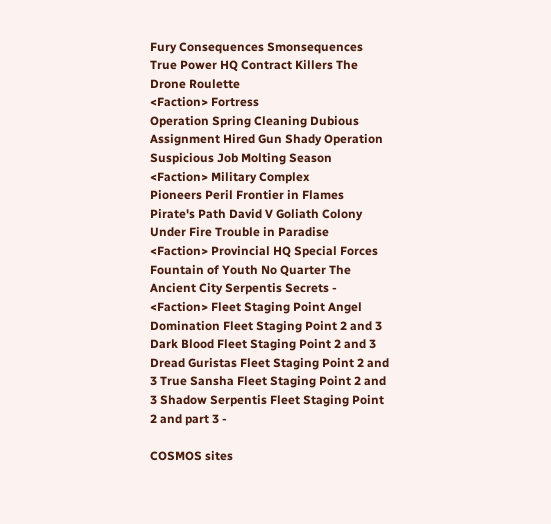Fury Consequences Smonsequences True Power HQ Contract Killers The Drone Roulette
<Faction> Fortress
Operation Spring Cleaning Dubious Assignment Hired Gun Shady Operation Suspicious Job Molting Season
<Faction> Military Complex
Pioneers Peril Frontier in Flames Pirate's Path David V Goliath Colony Under Fire Trouble in Paradise
<Faction> Provincial HQ Special Forces Fountain of Youth No Quarter The Ancient City Serpentis Secrets -
<Faction> Fleet Staging Point Angel Domination Fleet Staging Point 2 and 3 Dark Blood Fleet Staging Point 2 and 3 Dread Guristas Fleet Staging Point 2 and 3 True Sansha Fleet Staging Point 2 and 3 Shadow Serpentis Fleet Staging Point 2 and part 3 -

COSMOS sites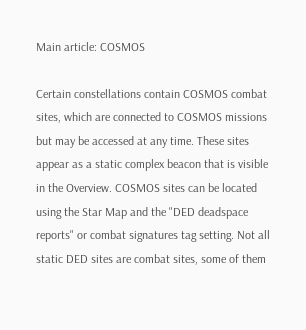Main article: COSMOS

Certain constellations contain COSMOS combat sites, which are connected to COSMOS missions but may be accessed at any time. These sites appear as a static complex beacon that is visible in the Overview. COSMOS sites can be located using the Star Map and the "DED deadspace reports" or combat signatures tag setting. Not all static DED sites are combat sites, some of them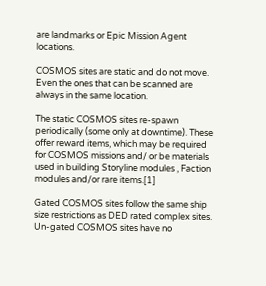are landmarks or Epic Mission Agent locations.

COSMOS sites are static and do not move. Even the ones that can be scanned are always in the same location.

The static COSMOS sites re-spawn periodically (some only at downtime). These offer reward items, which may be required for COSMOS missions and/ or be materials used in building Storyline modules , Faction modules and/or rare items.[1]

Gated COSMOS sites follow the same ship size restrictions as DED rated complex sites. Un-gated COSMOS sites have no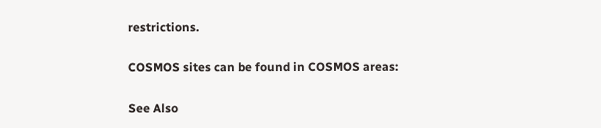restrictions.

COSMOS sites can be found in COSMOS areas:

See Also